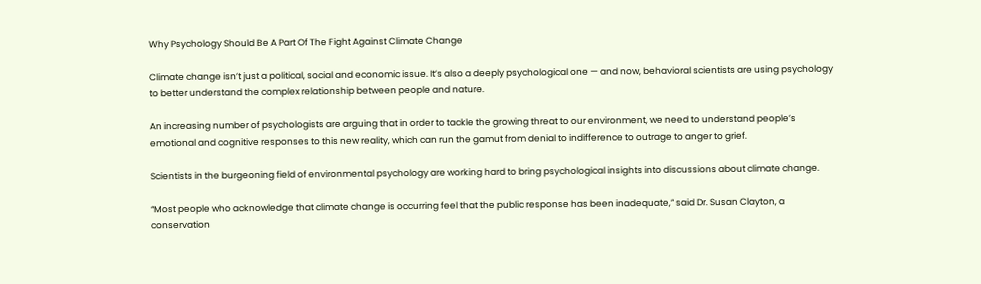Why Psychology Should Be A Part Of The Fight Against Climate Change

Climate change isn’t just a political, social and economic issue. It’s also a deeply psychological one — and now, behavioral scientists are using psychology to better understand the complex relationship between people and nature.

An increasing number of psychologists are arguing that in order to tackle the growing threat to our environment, we need to understand people’s emotional and cognitive responses to this new reality, which can run the gamut from denial to indifference to outrage to anger to grief.

Scientists in the burgeoning field of environmental psychology are working hard to bring psychological insights into discussions about climate change.

“Most people who acknowledge that climate change is occurring feel that the public response has been inadequate,” said Dr. Susan Clayton, a conservation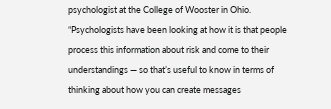psychologist at the College of Wooster in Ohio. “Psychologists have been looking at how it is that people process this information about risk and come to their understandings — so that’s useful to know in terms of thinking about how you can create messages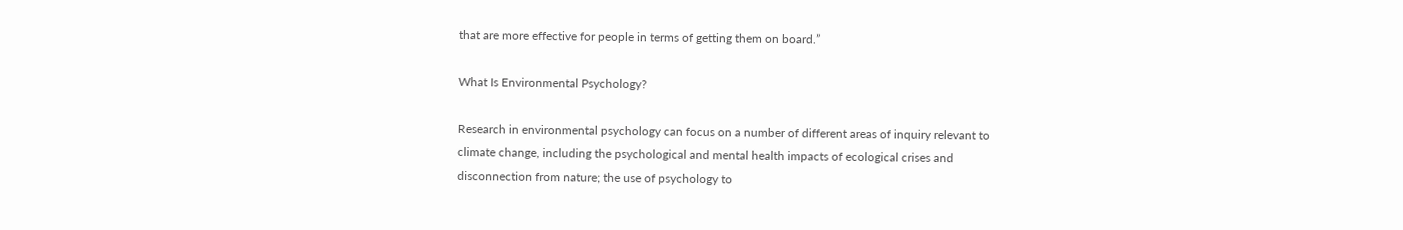that are more effective for people in terms of getting them on board.”

What Is Environmental Psychology?

Research in environmental psychology can focus on a number of different areas of inquiry relevant to climate change, including the psychological and mental health impacts of ecological crises and disconnection from nature; the use of psychology to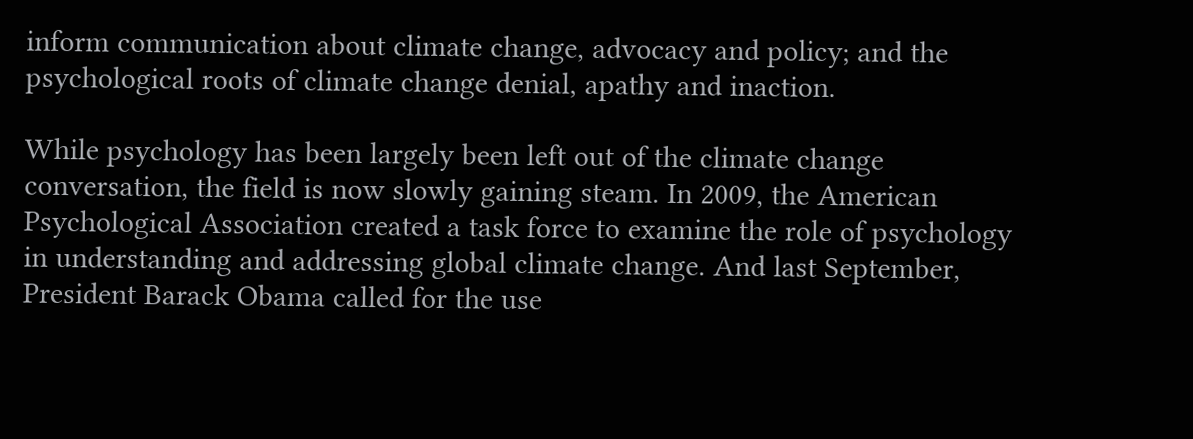inform communication about climate change, advocacy and policy; and the psychological roots of climate change denial, apathy and inaction.

While psychology has been largely been left out of the climate change conversation, the field is now slowly gaining steam. In 2009, the American Psychological Association created a task force to examine the role of psychology in understanding and addressing global climate change. And last September, President Barack Obama called for the use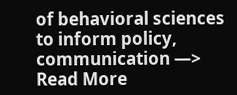of behavioral sciences to inform policy, communication —> Read More